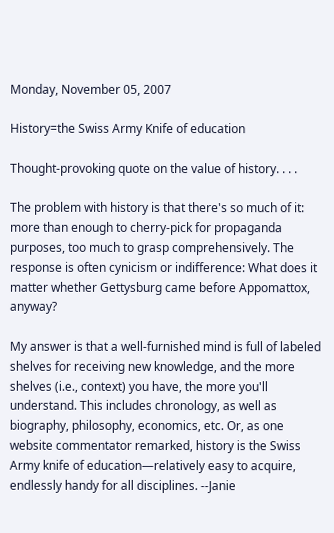Monday, November 05, 2007

History=the Swiss Army Knife of education

Thought-provoking quote on the value of history. . . .

The problem with history is that there's so much of it: more than enough to cherry-pick for propaganda purposes, too much to grasp comprehensively. The response is often cynicism or indifference: What does it matter whether Gettysburg came before Appomattox, anyway?

My answer is that a well-furnished mind is full of labeled shelves for receiving new knowledge, and the more shelves (i.e., context) you have, the more you'll understand. This includes chronology, as well as biography, philosophy, economics, etc. Or, as one website commentator remarked, history is the Swiss Army knife of education—relatively easy to acquire, endlessly handy for all disciplines. --Janie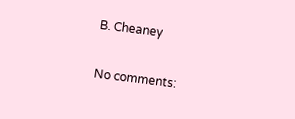B. Cheaney

No comments: